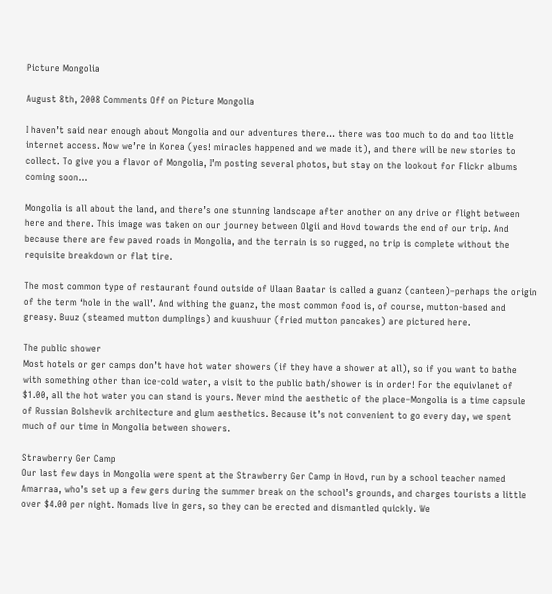Picture Mongolia

August 8th, 2008 Comments Off on Picture Mongolia

I haven’t said near enough about Mongolia and our adventures there… there was too much to do and too little internet access. Now we’re in Korea (yes! miracles happened and we made it), and there will be new stories to collect. To give you a flavor of Mongolia, I’m posting several photos, but stay on the lookout for Flickr albums coming soon…

Mongolia is all about the land, and there’s one stunning landscape after another on any drive or flight between here and there. This image was taken on our journey between Olgii and Hovd towards the end of our trip. And because there are few paved roads in Mongolia, and the terrain is so rugged, no trip is complete without the requisite breakdown or flat tire.

The most common type of restaurant found outside of Ulaan Baatar is called a guanz (canteen)–perhaps the origin of the term ‘hole in the wall’. And withing the guanz, the most common food is, of course, mutton-based and greasy. Buuz (steamed mutton dumplings) and kuushuur (fried mutton pancakes) are pictured here.

The public shower
Most hotels or ger camps don’t have hot water showers (if they have a shower at all), so if you want to bathe with something other than ice-cold water, a visit to the public bath/shower is in order! For the equivlanet of $1.00, all the hot water you can stand is yours. Never mind the aesthetic of the place–Mongolia is a time capsule of Russian Bolshevik architecture and glum aesthetics. Because it’s not convenient to go every day, we spent much of our time in Mongolia between showers.

Strawberry Ger Camp
Our last few days in Mongolia were spent at the Strawberry Ger Camp in Hovd, run by a school teacher named Amarraa, who’s set up a few gers during the summer break on the school’s grounds, and charges tourists a little over $4.00 per night. Nomads live in gers, so they can be erected and dismantled quickly. We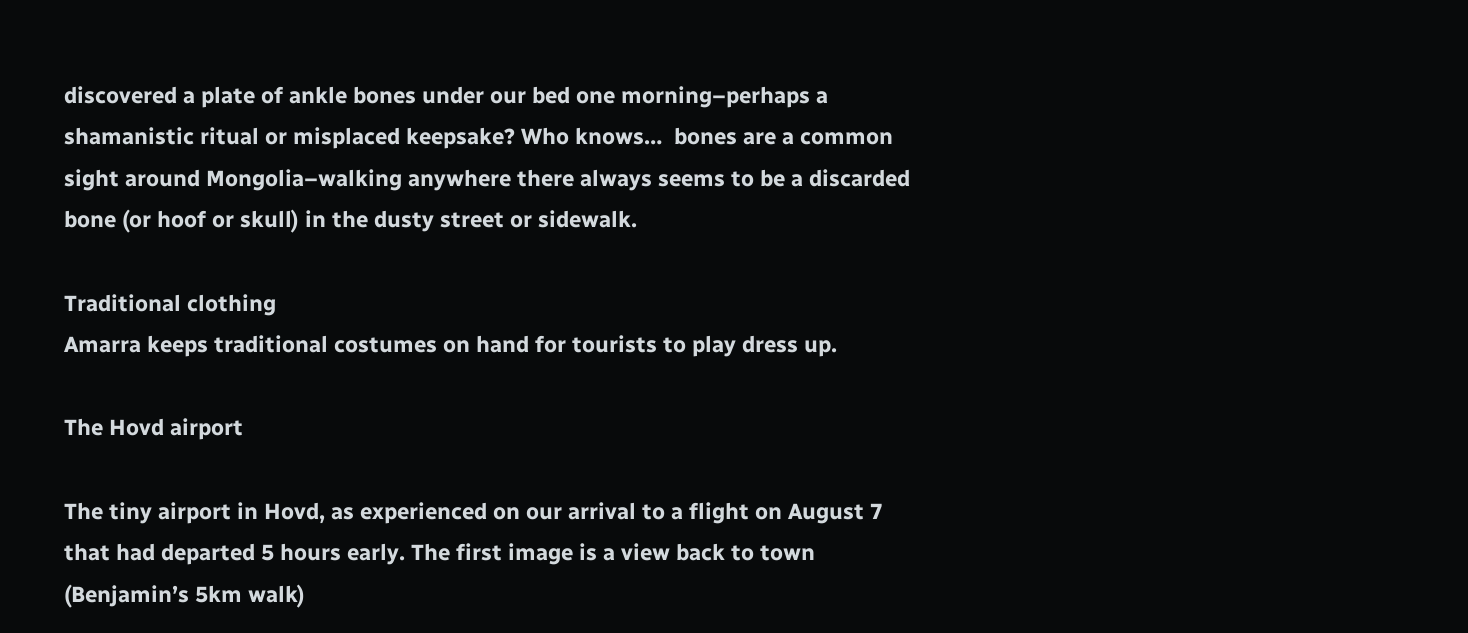discovered a plate of ankle bones under our bed one morning–perhaps a shamanistic ritual or misplaced keepsake? Who knows…  bones are a common sight around Mongolia–walking anywhere there always seems to be a discarded bone (or hoof or skull) in the dusty street or sidewalk.

Traditional clothing
Amarra keeps traditional costumes on hand for tourists to play dress up.

The Hovd airport

The tiny airport in Hovd, as experienced on our arrival to a flight on August 7 that had departed 5 hours early. The first image is a view back to town (Benjamin’s 5km walk)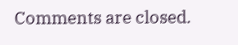Comments are closed.